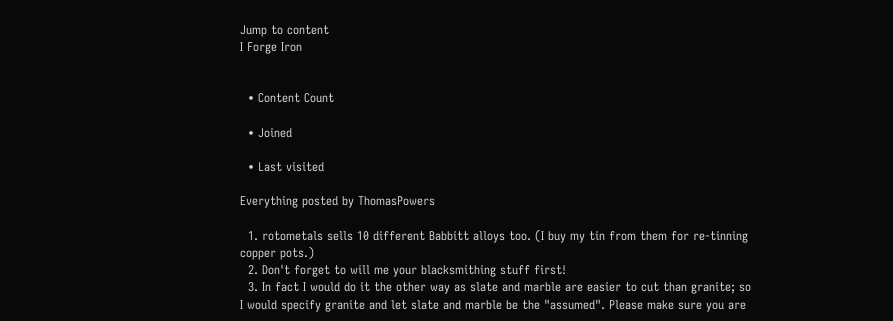Jump to content
I Forge Iron


  • Content Count

  • Joined

  • Last visited

Everything posted by ThomasPowers

  1. rotometals sells 10 different Babbitt alloys too. (I buy my tin from them for re-tinning copper pots.)
  2. Don't forget to will me your blacksmithing stuff first!
  3. In fact I would do it the other way as slate and marble are easier to cut than granite; so I would specify granite and let slate and marble be the "assumed". Please make sure you are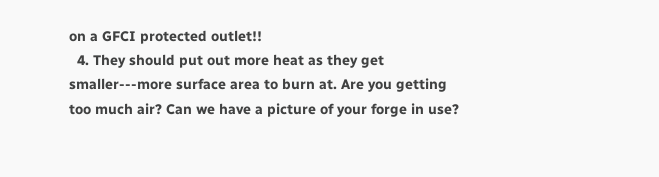on a GFCI protected outlet!!
  4. They should put out more heat as they get smaller---more surface area to burn at. Are you getting too much air? Can we have a picture of your forge in use?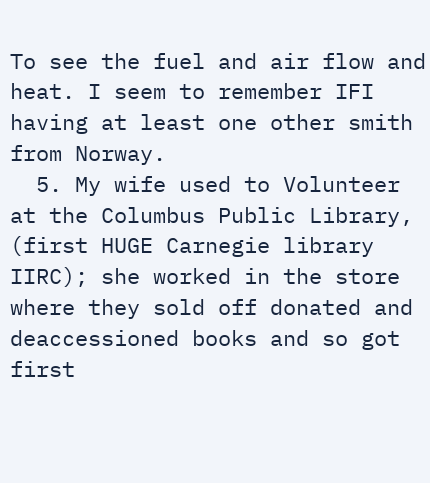To see the fuel and air flow and heat. I seem to remember IFI having at least one other smith from Norway.
  5. My wife used to Volunteer at the Columbus Public Library, (first HUGE Carnegie library IIRC); she worked in the store where they sold off donated and deaccessioned books and so got first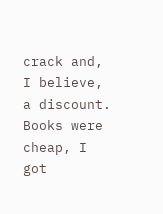crack and, I believe, a discount. Books were cheap, I got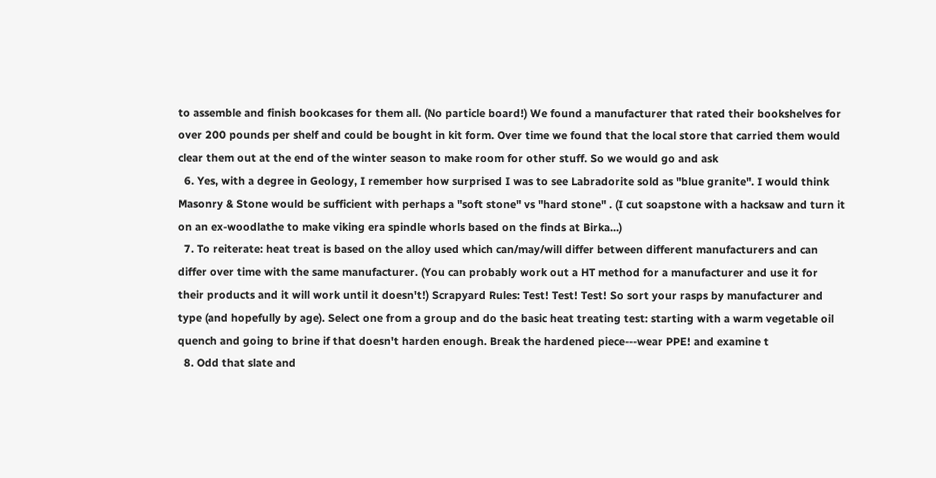to assemble and finish bookcases for them all. (No particle board!) We found a manufacturer that rated their bookshelves for over 200 pounds per shelf and could be bought in kit form. Over time we found that the local store that carried them would clear them out at the end of the winter season to make room for other stuff. So we would go and ask
  6. Yes, with a degree in Geology, I remember how surprised I was to see Labradorite sold as "blue granite". I would think Masonry & Stone would be sufficient with perhaps a "soft stone" vs "hard stone" . (I cut soapstone with a hacksaw and turn it on an ex-woodlathe to make viking era spindle whorls based on the finds at Birka...)
  7. To reiterate: heat treat is based on the alloy used which can/may/will differ between different manufacturers and can differ over time with the same manufacturer. (You can probably work out a HT method for a manufacturer and use it for their products and it will work until it doesn't!) Scrapyard Rules: Test! Test! Test! So sort your rasps by manufacturer and type (and hopefully by age). Select one from a group and do the basic heat treating test: starting with a warm vegetable oil quench and going to brine if that doesn't harden enough. Break the hardened piece---wear PPE! and examine t
  8. Odd that slate and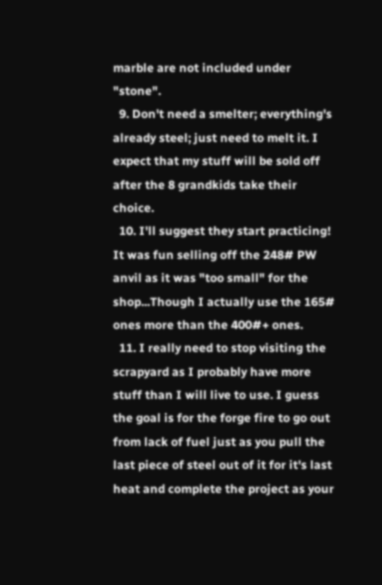marble are not included under "stone".
  9. Don't need a smelter; everything's already steel; just need to melt it. I expect that my stuff will be sold off after the 8 grandkids take their choice.
  10. I'll suggest they start practicing! It was fun selling off the 248# PW anvil as it was "too small" for the shop...Though I actually use the 165# ones more than the 400#+ ones.
  11. I really need to stop visiting the scrapyard as I probably have more stuff than I will live to use. I guess the goal is for the forge fire to go out from lack of fuel just as you pull the last piece of steel out of it for it's last heat and complete the project as your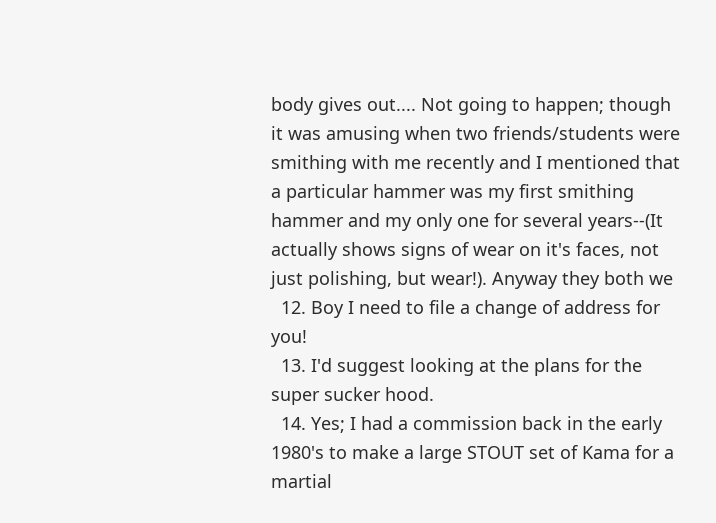body gives out.... Not going to happen; though it was amusing when two friends/students were smithing with me recently and I mentioned that a particular hammer was my first smithing hammer and my only one for several years--(It actually shows signs of wear on it's faces, not just polishing, but wear!). Anyway they both we
  12. Boy I need to file a change of address for you!
  13. I'd suggest looking at the plans for the super sucker hood.
  14. Yes; I had a commission back in the early 1980's to make a large STOUT set of Kama for a martial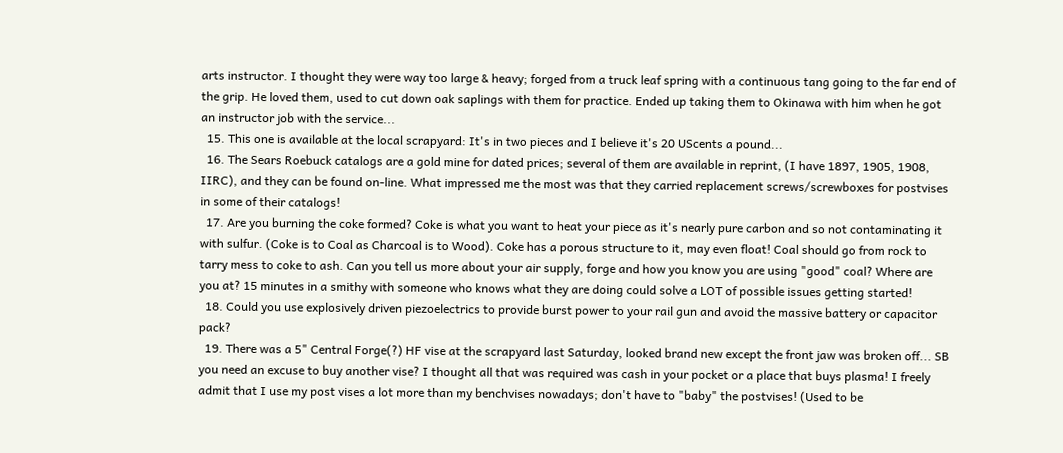arts instructor. I thought they were way too large & heavy; forged from a truck leaf spring with a continuous tang going to the far end of the grip. He loved them, used to cut down oak saplings with them for practice. Ended up taking them to Okinawa with him when he got an instructor job with the service...
  15. This one is available at the local scrapyard: It's in two pieces and I believe it's 20 UScents a pound...
  16. The Sears Roebuck catalogs are a gold mine for dated prices; several of them are available in reprint, (I have 1897, 1905, 1908, IIRC), and they can be found on-line. What impressed me the most was that they carried replacement screws/screwboxes for postvises in some of their catalogs!
  17. Are you burning the coke formed? Coke is what you want to heat your piece as it's nearly pure carbon and so not contaminating it with sulfur. (Coke is to Coal as Charcoal is to Wood). Coke has a porous structure to it, may even float! Coal should go from rock to tarry mess to coke to ash. Can you tell us more about your air supply, forge and how you know you are using "good" coal? Where are you at? 15 minutes in a smithy with someone who knows what they are doing could solve a LOT of possible issues getting started!
  18. Could you use explosively driven piezoelectrics to provide burst power to your rail gun and avoid the massive battery or capacitor pack?
  19. There was a 5" Central Forge(?) HF vise at the scrapyard last Saturday, looked brand new except the front jaw was broken off... SB you need an excuse to buy another vise? I thought all that was required was cash in your pocket or a place that buys plasma! I freely admit that I use my post vises a lot more than my benchvises nowadays; don't have to "baby" the postvises! (Used to be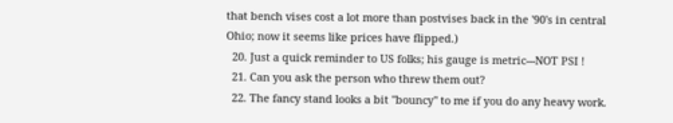that bench vises cost a lot more than postvises back in the '90's in central Ohio; now it seems like prices have flipped.)
  20. Just a quick reminder to US folks; his gauge is metric---NOT PSI !
  21. Can you ask the person who threw them out?
  22. The fancy stand looks a bit "bouncy" to me if you do any heavy work.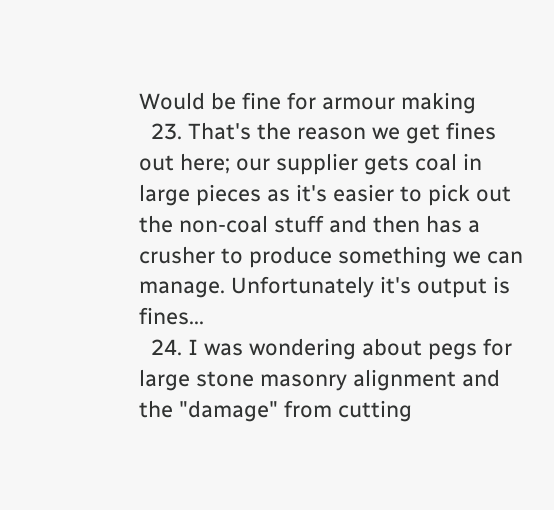Would be fine for armour making
  23. That's the reason we get fines out here; our supplier gets coal in large pieces as it's easier to pick out the non-coal stuff and then has a crusher to produce something we can manage. Unfortunately it's output is fines...
  24. I was wondering about pegs for large stone masonry alignment and the "damage" from cutting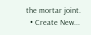the mortar joint.
  • Create New...